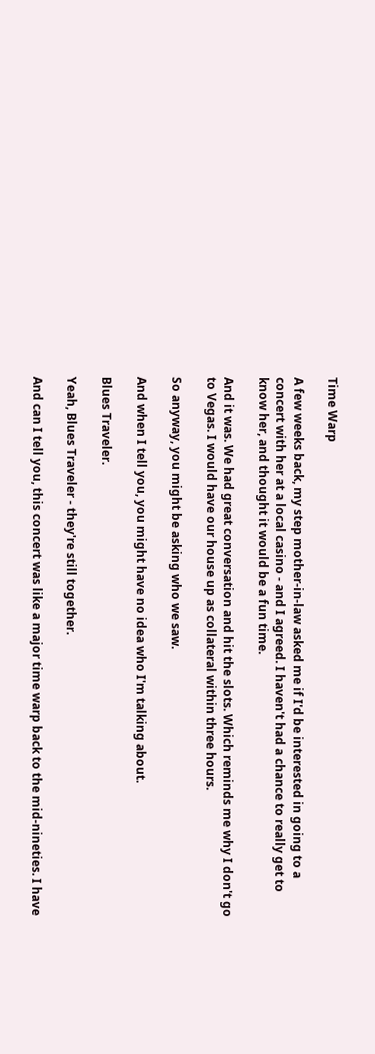Time Warp

A few weeks back, my step mother-in-law asked me if I'd be interested in going to a concert with her at a local casino - and I agreed. I haven't had a chance to really get to know her, and thought it would be a fun time.

And it was. We had great conversation and hit the slots. Which reminds me why I don't go to Vegas. I would have our house up as collateral within three hours.

So anyway, you might be asking who we saw.

And when I tell you, you might have no idea who I'm talking about.

Blues Traveler.

Yeah, Blues Traveler - they're still together.

And can I tell you, this concert was like a major time warp back to the mid-nineties. I have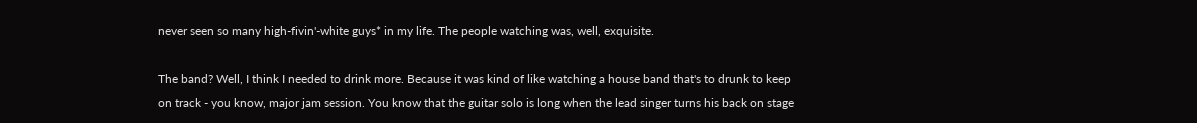never seen so many high-fivin'-white guys* in my life. The people watching was, well, exquisite.

The band? Well, I think I needed to drink more. Because it was kind of like watching a house band that's to drunk to keep on track - you know, major jam session. You know that the guitar solo is long when the lead singer turns his back on stage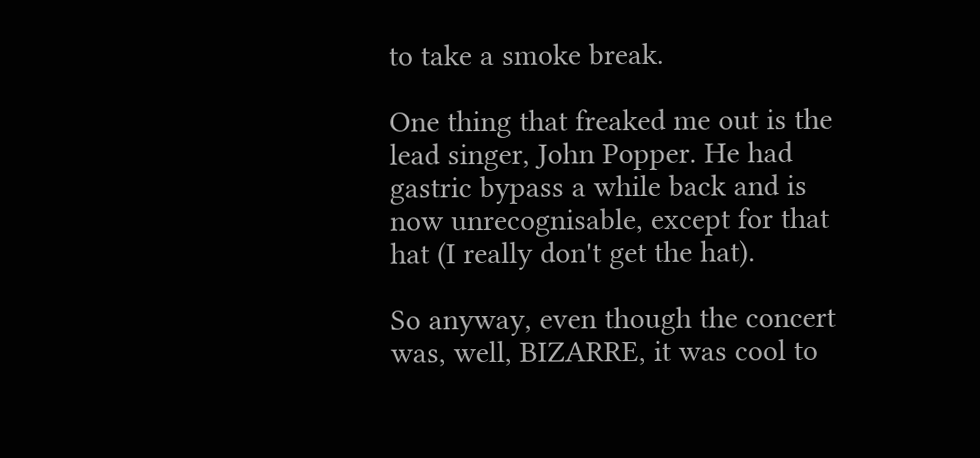to take a smoke break.

One thing that freaked me out is the lead singer, John Popper. He had gastric bypass a while back and is now unrecognisable, except for that hat (I really don't get the hat).

So anyway, even though the concert was, well, BIZARRE, it was cool to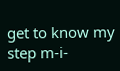get to know my step m-i-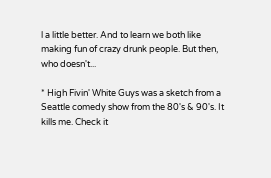l a little better. And to learn we both like making fun of crazy drunk people. But then, who doesn't...

* High Fivin' White Guys was a sketch from a Seattle comedy show from the 80's & 90's. It kills me. Check it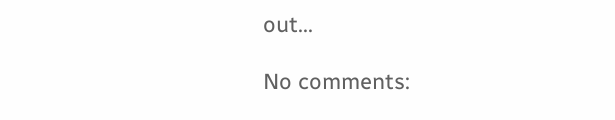out...

No comments: